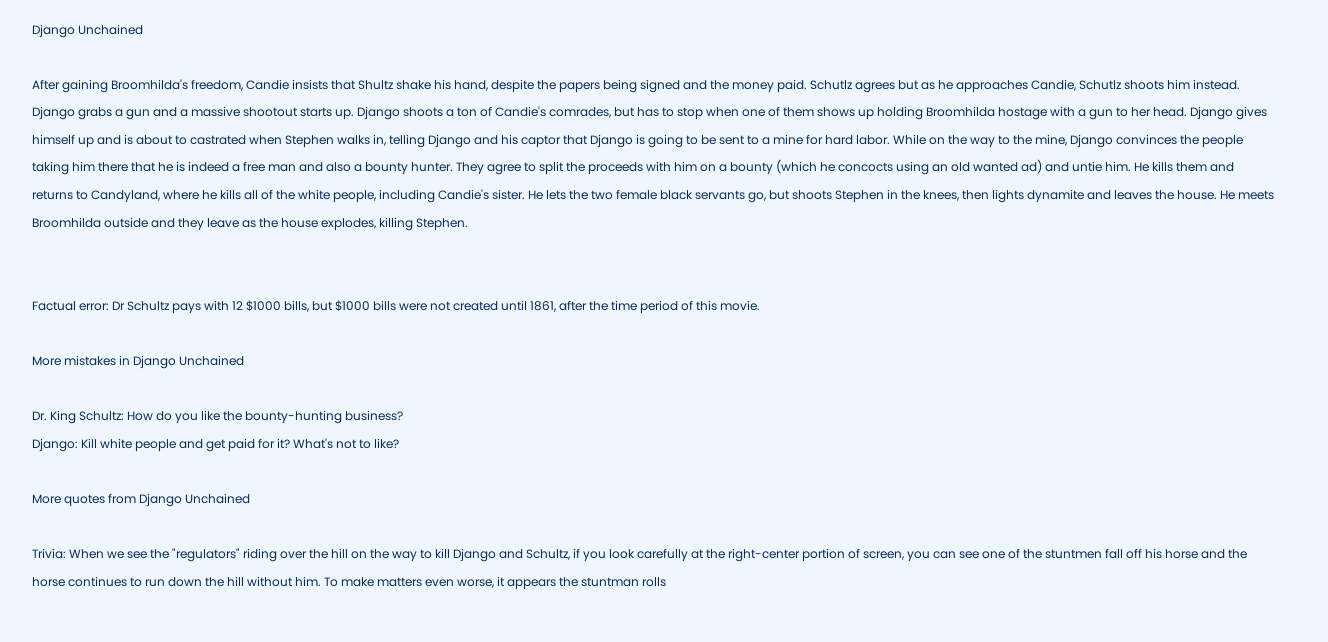Django Unchained

After gaining Broomhilda's freedom, Candie insists that Shultz shake his hand, despite the papers being signed and the money paid. Schutlz agrees but as he approaches Candie, Schutlz shoots him instead. Django grabs a gun and a massive shootout starts up. Django shoots a ton of Candie's comrades, but has to stop when one of them shows up holding Broomhilda hostage with a gun to her head. Django gives himself up and is about to castrated when Stephen walks in, telling Django and his captor that Django is going to be sent to a mine for hard labor. While on the way to the mine, Django convinces the people taking him there that he is indeed a free man and also a bounty hunter. They agree to split the proceeds with him on a bounty (which he concocts using an old wanted ad) and untie him. He kills them and returns to Candyland, where he kills all of the white people, including Candie's sister. He lets the two female black servants go, but shoots Stephen in the knees, then lights dynamite and leaves the house. He meets Broomhilda outside and they leave as the house explodes, killing Stephen.


Factual error: Dr Schultz pays with 12 $1000 bills, but $1000 bills were not created until 1861, after the time period of this movie.

More mistakes in Django Unchained

Dr. King Schultz: How do you like the bounty-hunting business?
Django: Kill white people and get paid for it? What's not to like?

More quotes from Django Unchained

Trivia: When we see the "regulators" riding over the hill on the way to kill Django and Schultz, if you look carefully at the right-center portion of screen, you can see one of the stuntmen fall off his horse and the horse continues to run down the hill without him. To make matters even worse, it appears the stuntman rolls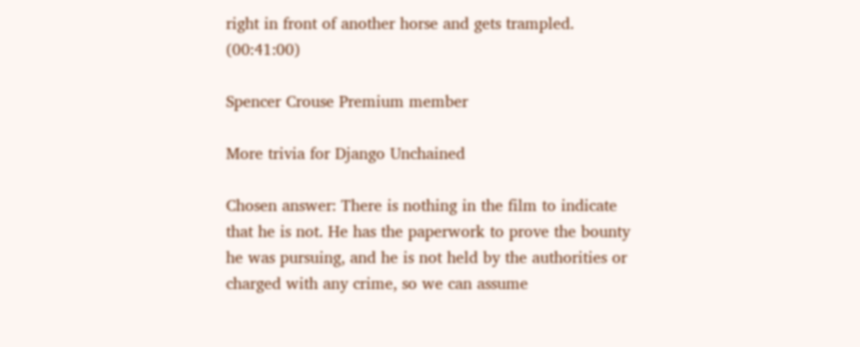right in front of another horse and gets trampled. (00:41:00)

Spencer Crouse Premium member

More trivia for Django Unchained

Chosen answer: There is nothing in the film to indicate that he is not. He has the paperwork to prove the bounty he was pursuing, and he is not held by the authorities or charged with any crime, so we can assume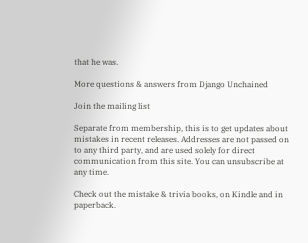that he was.

More questions & answers from Django Unchained

Join the mailing list

Separate from membership, this is to get updates about mistakes in recent releases. Addresses are not passed on to any third party, and are used solely for direct communication from this site. You can unsubscribe at any time.

Check out the mistake & trivia books, on Kindle and in paperback.